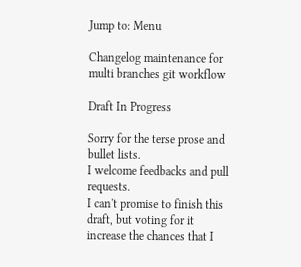Jump to: Menu

Changelog maintenance for multi branches git workflow

Draft In Progress

Sorry for the terse prose and bullet lists.
I welcome feedbacks and pull requests.
I can't promise to finish this draft, but voting for it increase the chances that I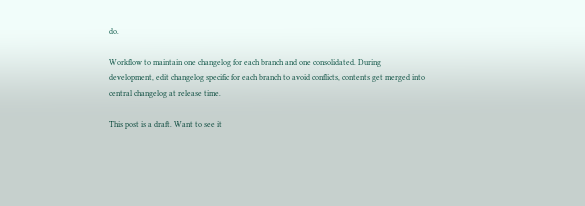do.

Workflow to maintain one changelog for each branch and one consolidated. During development, edit changelog specific for each branch to avoid conflicts, contents get merged into central changelog at release time.

This post is a draft. Want to see it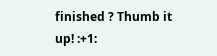finished ? Thumb it up! :+1: